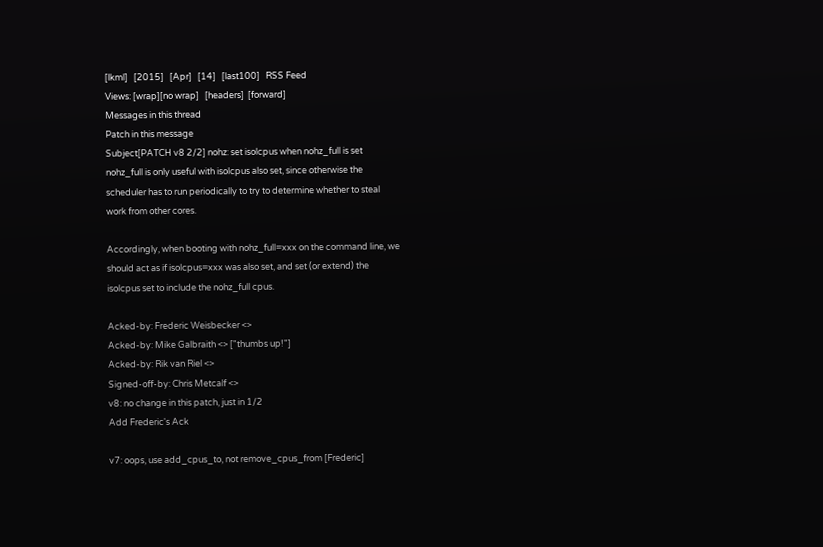[lkml]   [2015]   [Apr]   [14]   [last100]   RSS Feed
Views: [wrap][no wrap]   [headers]  [forward]
Messages in this thread
Patch in this message
Subject[PATCH v8 2/2] nohz: set isolcpus when nohz_full is set
nohz_full is only useful with isolcpus also set, since otherwise the
scheduler has to run periodically to try to determine whether to steal
work from other cores.

Accordingly, when booting with nohz_full=xxx on the command line, we
should act as if isolcpus=xxx was also set, and set (or extend) the
isolcpus set to include the nohz_full cpus.

Acked-by: Frederic Weisbecker <>
Acked-by: Mike Galbraith <> ["thumbs up!"]
Acked-by: Rik van Riel <>
Signed-off-by: Chris Metcalf <>
v8: no change in this patch, just in 1/2
Add Frederic's Ack

v7: oops, use add_cpus_to, not remove_cpus_from [Frederic]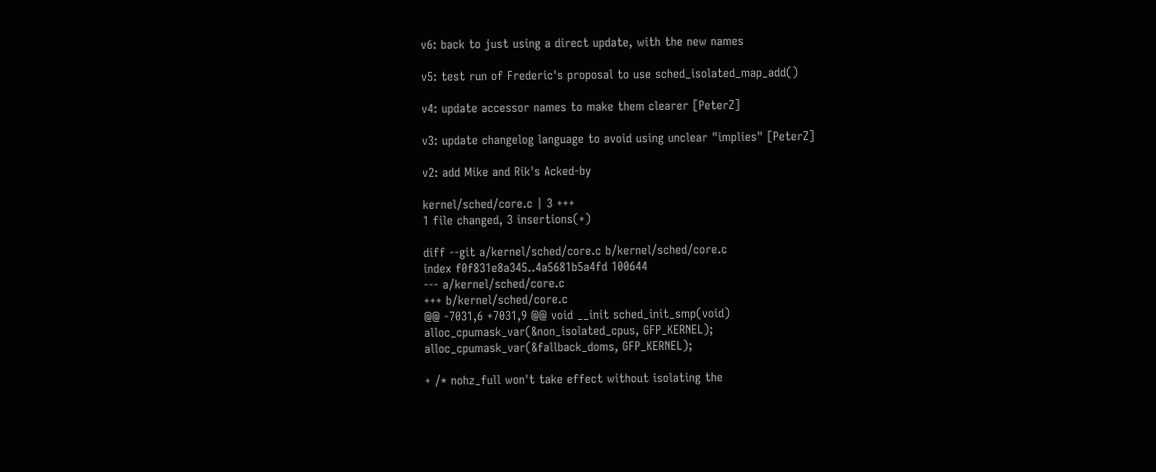v6: back to just using a direct update, with the new names

v5: test run of Frederic's proposal to use sched_isolated_map_add()

v4: update accessor names to make them clearer [PeterZ]

v3: update changelog language to avoid using unclear "implies" [PeterZ]

v2: add Mike and Rik's Acked-by

kernel/sched/core.c | 3 +++
1 file changed, 3 insertions(+)

diff --git a/kernel/sched/core.c b/kernel/sched/core.c
index f0f831e8a345..4a5681b5a4fd 100644
--- a/kernel/sched/core.c
+++ b/kernel/sched/core.c
@@ -7031,6 +7031,9 @@ void __init sched_init_smp(void)
alloc_cpumask_var(&non_isolated_cpus, GFP_KERNEL);
alloc_cpumask_var(&fallback_doms, GFP_KERNEL);

+ /* nohz_full won't take effect without isolating the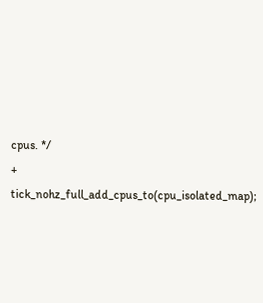cpus. */
+ tick_nohz_full_add_cpus_to(cpu_isolated_map);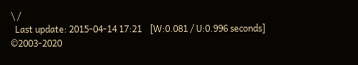\ /
  Last update: 2015-04-14 17:21    [W:0.081 / U:0.996 seconds]
©2003-2020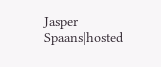Jasper Spaans|hosted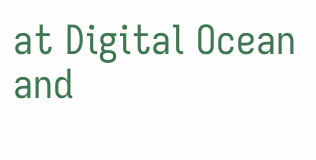at Digital Ocean and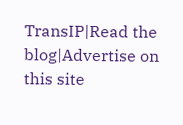TransIP|Read the blog|Advertise on this site